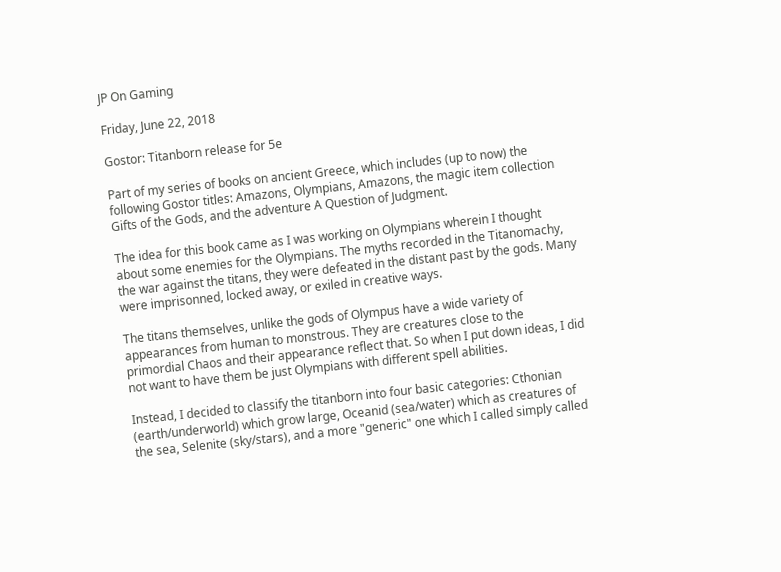JP On Gaming

Friday, June 22, 2018

Gostor: Titanborn release for 5e

Part of my series of books on ancient Greece, which includes (up to now) the following Gostor titles: Amazons, Olympians, Amazons, the magic item collection Gifts of the Gods, and the adventure A Question of Judgment.

The idea for this book came as I was working on Olympians wherein I thought about some enemies for the Olympians. The myths recorded in the Titanomachy, the war against the titans, they were defeated in the distant past by the gods. Many were imprisonned, locked away, or exiled in creative ways.

The titans themselves, unlike the gods of Olympus have a wide variety of appearances from human to monstrous. They are creatures close to the primordial Chaos and their appearance reflect that. So when I put down ideas, I did not want to have them be just Olympians with different spell abilities.

Instead, I decided to classify the titanborn into four basic categories: Cthonian (earth/underworld) which grow large, Oceanid (sea/water) which as creatures of the sea, Selenite (sky/stars), and a more "generic" one which I called simply called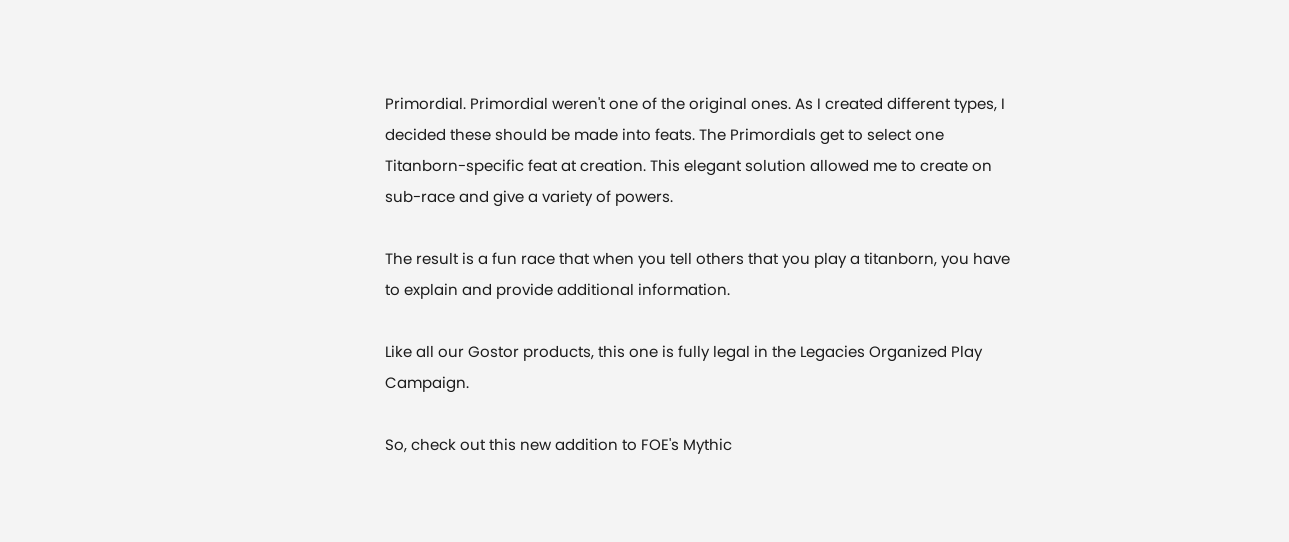Primordial. Primordial weren't one of the original ones. As I created different types, I decided these should be made into feats. The Primordials get to select one Titanborn-specific feat at creation. This elegant solution allowed me to create on sub-race and give a variety of powers.

The result is a fun race that when you tell others that you play a titanborn, you have to explain and provide additional information.

Like all our Gostor products, this one is fully legal in the Legacies Organized Play Campaign.

So, check out this new addition to FOE's Mythic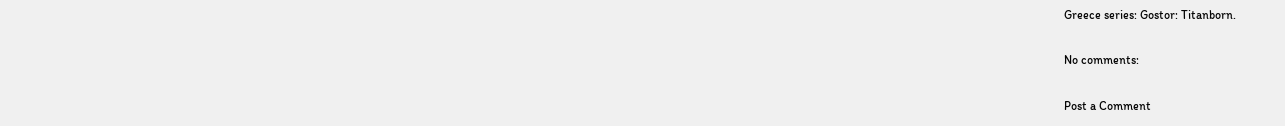Greece series: Gostor: Titanborn.

No comments:

Post a Comment